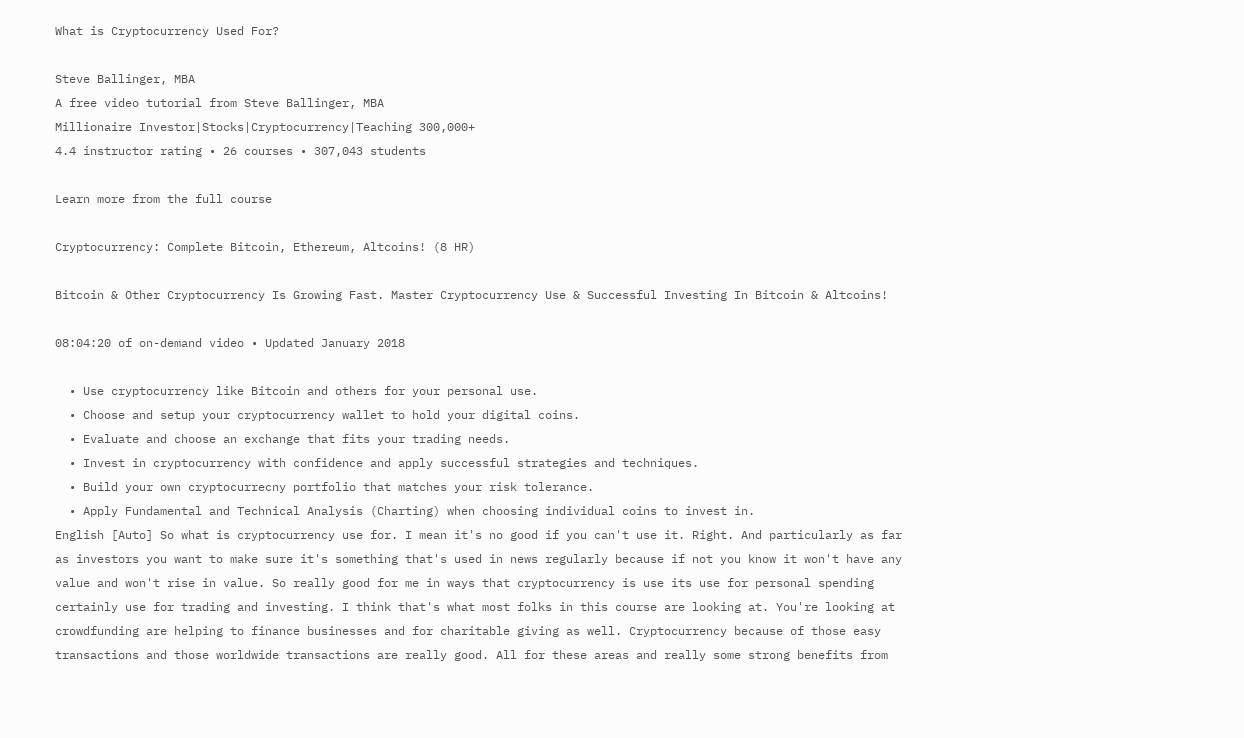What is Cryptocurrency Used For?

Steve Ballinger, MBA
A free video tutorial from Steve Ballinger, MBA
Millionaire Investor|Stocks|Cryptocurrency|Teaching 300,000+
4.4 instructor rating • 26 courses • 307,043 students

Learn more from the full course

Cryptocurrency: Complete Bitcoin, Ethereum, Altcoins! (8 HR)

Bitcoin & Other Cryptocurrency Is Growing Fast. Master Cryptocurrency Use & Successful Investing In Bitcoin & Altcoins!

08:04:20 of on-demand video • Updated January 2018

  • Use cryptocurrency like Bitcoin and others for your personal use.
  • Choose and setup your cryptocurrency wallet to hold your digital coins.
  • Evaluate and choose an exchange that fits your trading needs.
  • Invest in cryptocurrency with confidence and apply successful strategies and techniques.
  • Build your own cryptocurrecny portfolio that matches your risk tolerance.
  • Apply Fundamental and Technical Analysis (Charting) when choosing individual coins to invest in.
English [Auto] So what is cryptocurrency use for. I mean it's no good if you can't use it. Right. And particularly as far as investors you want to make sure it's something that's used in news regularly because if not you know it won't have any value and won't rise in value. So really good for me in ways that cryptocurrency is use its use for personal spending certainly use for trading and investing. I think that's what most folks in this course are looking at. You're looking at crowdfunding are helping to finance businesses and for charitable giving as well. Cryptocurrency because of those easy transactions and those worldwide transactions are really good. All for these areas and really some strong benefits from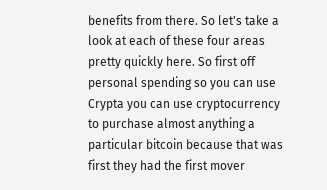benefits from there. So let's take a look at each of these four areas pretty quickly here. So first off personal spending so you can use Crypta you can use cryptocurrency to purchase almost anything a particular bitcoin because that was first they had the first mover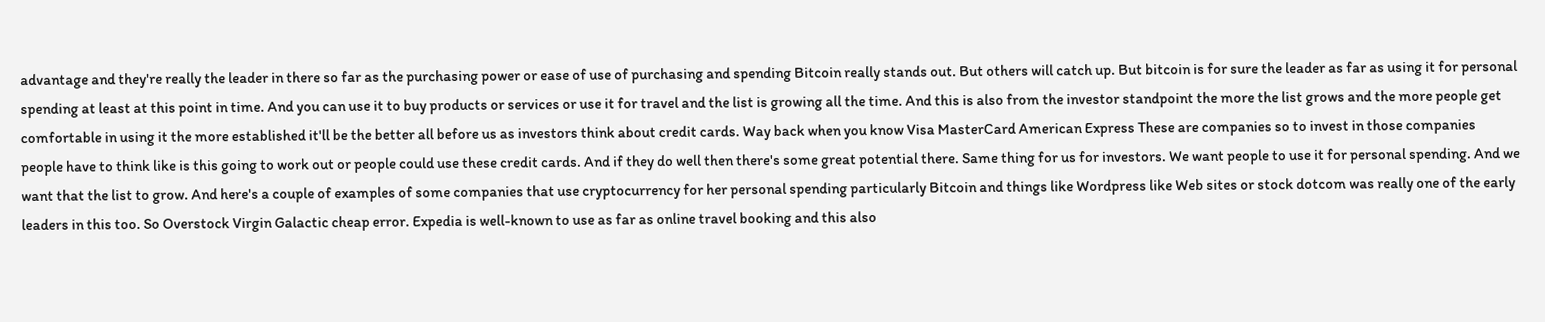advantage and they're really the leader in there so far as the purchasing power or ease of use of purchasing and spending Bitcoin really stands out. But others will catch up. But bitcoin is for sure the leader as far as using it for personal spending at least at this point in time. And you can use it to buy products or services or use it for travel and the list is growing all the time. And this is also from the investor standpoint the more the list grows and the more people get comfortable in using it the more established it'll be the better all before us as investors think about credit cards. Way back when you know Visa MasterCard American Express These are companies so to invest in those companies people have to think like is this going to work out or people could use these credit cards. And if they do well then there's some great potential there. Same thing for us for investors. We want people to use it for personal spending. And we want that the list to grow. And here's a couple of examples of some companies that use cryptocurrency for her personal spending particularly Bitcoin and things like Wordpress like Web sites or stock dotcom was really one of the early leaders in this too. So Overstock Virgin Galactic cheap error. Expedia is well-known to use as far as online travel booking and this also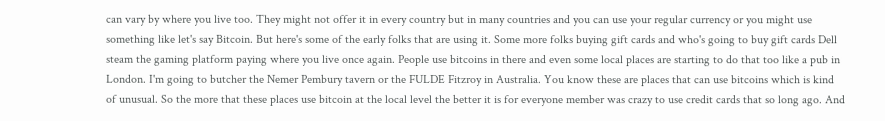can vary by where you live too. They might not offer it in every country but in many countries and you can use your regular currency or you might use something like let's say Bitcoin. But here's some of the early folks that are using it. Some more folks buying gift cards and who's going to buy gift cards Dell steam the gaming platform paying where you live once again. People use bitcoins in there and even some local places are starting to do that too like a pub in London. I'm going to butcher the Nemer Pembury tavern or the FULDE Fitzroy in Australia. You know these are places that can use bitcoins which is kind of unusual. So the more that these places use bitcoin at the local level the better it is for everyone member was crazy to use credit cards that so long ago. And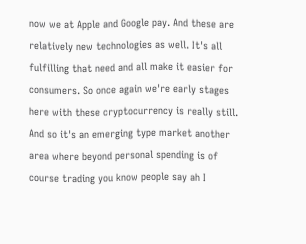now we at Apple and Google pay. And these are relatively new technologies as well. It's all fulfilling that need and all make it easier for consumers. So once again we're early stages here with these cryptocurrency is really still. And so it's an emerging type market another area where beyond personal spending is of course trading you know people say ah I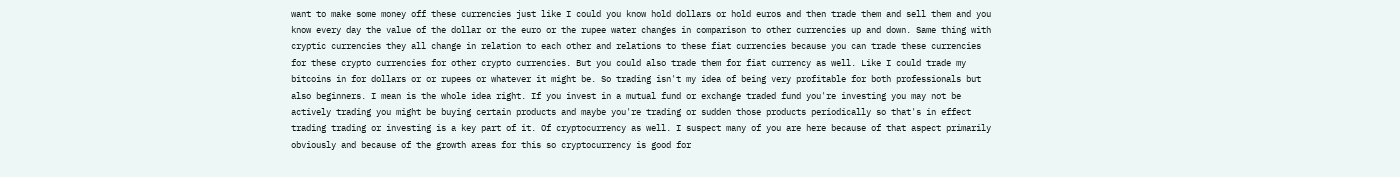want to make some money off these currencies just like I could you know hold dollars or hold euros and then trade them and sell them and you know every day the value of the dollar or the euro or the rupee water changes in comparison to other currencies up and down. Same thing with cryptic currencies they all change in relation to each other and relations to these fiat currencies because you can trade these currencies for these crypto currencies for other crypto currencies. But you could also trade them for fiat currency as well. Like I could trade my bitcoins in for dollars or or rupees or whatever it might be. So trading isn't my idea of being very profitable for both professionals but also beginners. I mean is the whole idea right. If you invest in a mutual fund or exchange traded fund you're investing you may not be actively trading you might be buying certain products and maybe you're trading or sudden those products periodically so that's in effect trading trading or investing is a key part of it. Of cryptocurrency as well. I suspect many of you are here because of that aspect primarily obviously and because of the growth areas for this so cryptocurrency is good for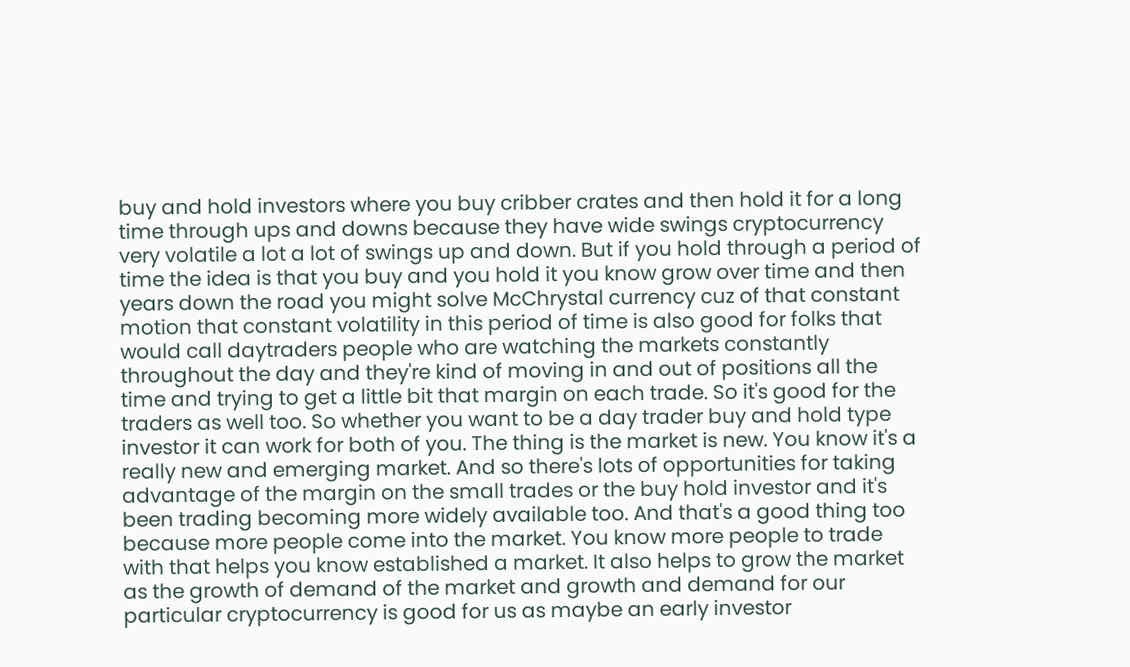buy and hold investors where you buy cribber crates and then hold it for a long time through ups and downs because they have wide swings cryptocurrency very volatile a lot a lot of swings up and down. But if you hold through a period of time the idea is that you buy and you hold it you know grow over time and then years down the road you might solve McChrystal currency cuz of that constant motion that constant volatility in this period of time is also good for folks that would call daytraders people who are watching the markets constantly throughout the day and they're kind of moving in and out of positions all the time and trying to get a little bit that margin on each trade. So it's good for the traders as well too. So whether you want to be a day trader buy and hold type investor it can work for both of you. The thing is the market is new. You know it's a really new and emerging market. And so there's lots of opportunities for taking advantage of the margin on the small trades or the buy hold investor and it's been trading becoming more widely available too. And that's a good thing too because more people come into the market. You know more people to trade with that helps you know established a market. It also helps to grow the market as the growth of demand of the market and growth and demand for our particular cryptocurrency is good for us as maybe an early investor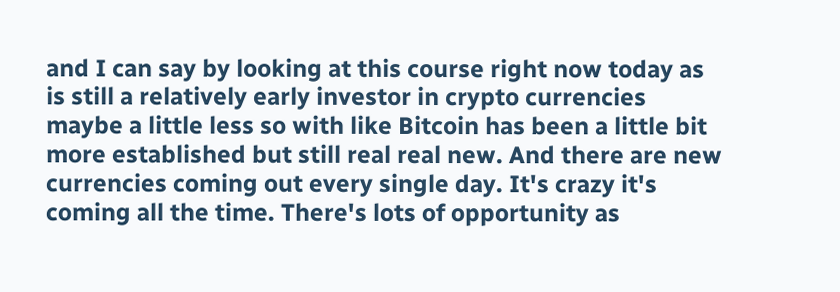and I can say by looking at this course right now today as is still a relatively early investor in crypto currencies maybe a little less so with like Bitcoin has been a little bit more established but still real real new. And there are new currencies coming out every single day. It's crazy it's coming all the time. There's lots of opportunity as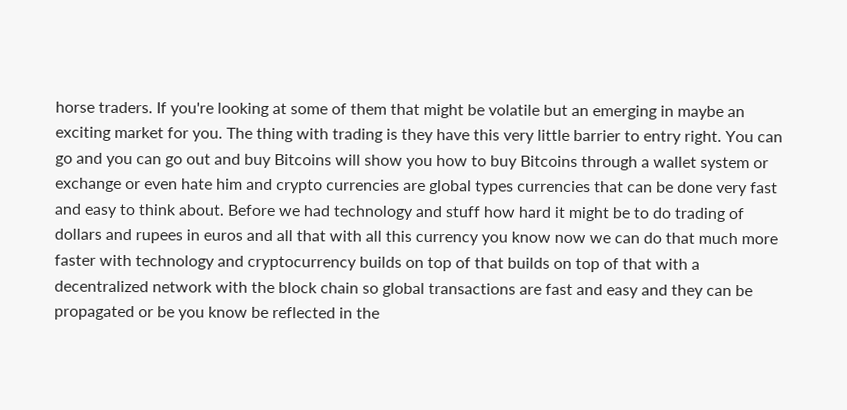horse traders. If you're looking at some of them that might be volatile but an emerging in maybe an exciting market for you. The thing with trading is they have this very little barrier to entry right. You can go and you can go out and buy Bitcoins will show you how to buy Bitcoins through a wallet system or exchange or even hate him and crypto currencies are global types currencies that can be done very fast and easy to think about. Before we had technology and stuff how hard it might be to do trading of dollars and rupees in euros and all that with all this currency you know now we can do that much more faster with technology and cryptocurrency builds on top of that builds on top of that with a decentralized network with the block chain so global transactions are fast and easy and they can be propagated or be you know be reflected in the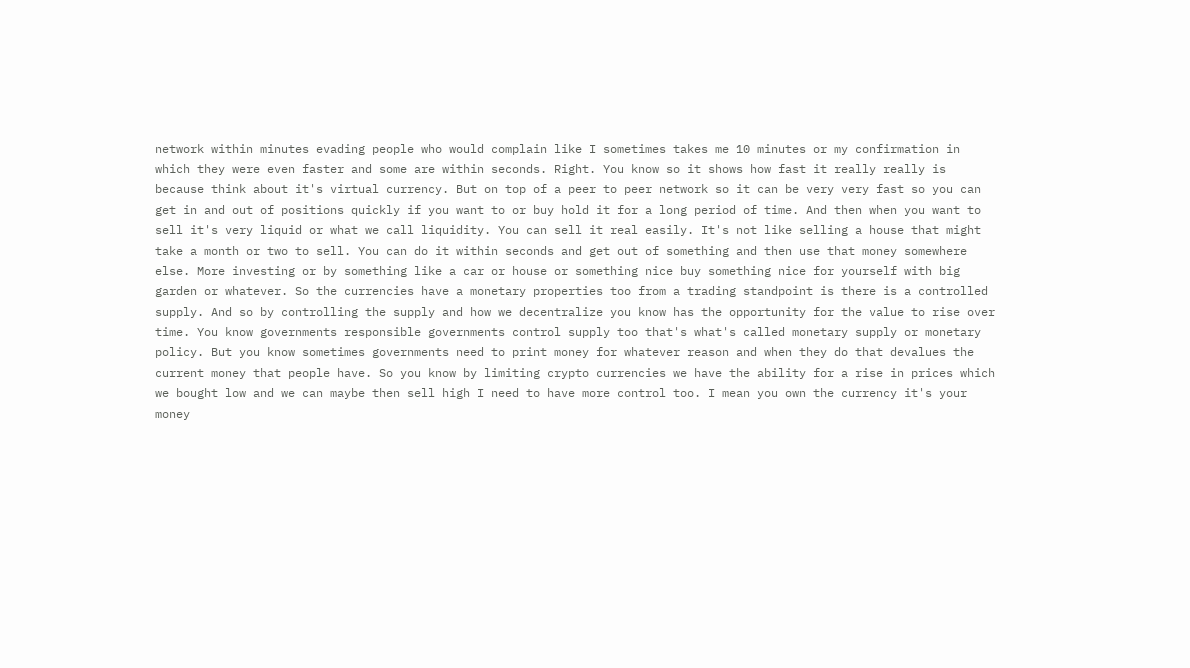network within minutes evading people who would complain like I sometimes takes me 10 minutes or my confirmation in which they were even faster and some are within seconds. Right. You know so it shows how fast it really really is because think about it's virtual currency. But on top of a peer to peer network so it can be very very fast so you can get in and out of positions quickly if you want to or buy hold it for a long period of time. And then when you want to sell it's very liquid or what we call liquidity. You can sell it real easily. It's not like selling a house that might take a month or two to sell. You can do it within seconds and get out of something and then use that money somewhere else. More investing or by something like a car or house or something nice buy something nice for yourself with big garden or whatever. So the currencies have a monetary properties too from a trading standpoint is there is a controlled supply. And so by controlling the supply and how we decentralize you know has the opportunity for the value to rise over time. You know governments responsible governments control supply too that's what's called monetary supply or monetary policy. But you know sometimes governments need to print money for whatever reason and when they do that devalues the current money that people have. So you know by limiting crypto currencies we have the ability for a rise in prices which we bought low and we can maybe then sell high I need to have more control too. I mean you own the currency it's your money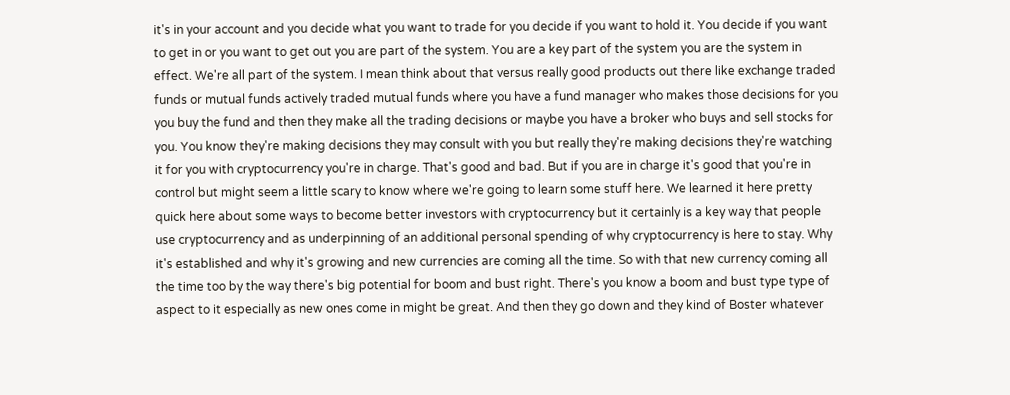it's in your account and you decide what you want to trade for you decide if you want to hold it. You decide if you want to get in or you want to get out you are part of the system. You are a key part of the system you are the system in effect. We're all part of the system. I mean think about that versus really good products out there like exchange traded funds or mutual funds actively traded mutual funds where you have a fund manager who makes those decisions for you you buy the fund and then they make all the trading decisions or maybe you have a broker who buys and sell stocks for you. You know they're making decisions they may consult with you but really they're making decisions they're watching it for you with cryptocurrency you're in charge. That's good and bad. But if you are in charge it's good that you're in control but might seem a little scary to know where we're going to learn some stuff here. We learned it here pretty quick here about some ways to become better investors with cryptocurrency but it certainly is a key way that people use cryptocurrency and as underpinning of an additional personal spending of why cryptocurrency is here to stay. Why it's established and why it's growing and new currencies are coming all the time. So with that new currency coming all the time too by the way there's big potential for boom and bust right. There's you know a boom and bust type type of aspect to it especially as new ones come in might be great. And then they go down and they kind of Boster whatever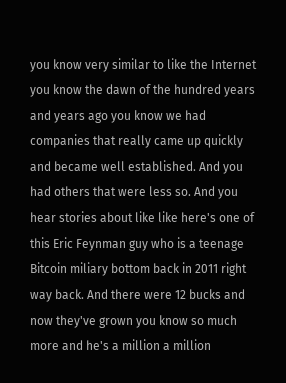you know very similar to like the Internet you know the dawn of the hundred years and years ago you know we had companies that really came up quickly and became well established. And you had others that were less so. And you hear stories about like like here's one of this Eric Feynman guy who is a teenage Bitcoin miliary bottom back in 2011 right way back. And there were 12 bucks and now they've grown you know so much more and he's a million a million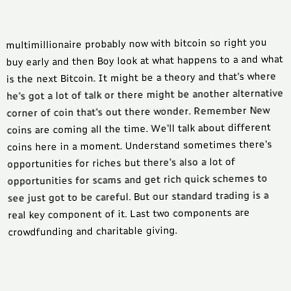multimillionaire probably now with bitcoin so right you buy early and then Boy look at what happens to a and what is the next Bitcoin. It might be a theory and that's where he's got a lot of talk or there might be another alternative corner of coin that's out there wonder. Remember New coins are coming all the time. We'll talk about different coins here in a moment. Understand sometimes there's opportunities for riches but there's also a lot of opportunities for scams and get rich quick schemes to see just got to be careful. But our standard trading is a real key component of it. Last two components are crowdfunding and charitable giving.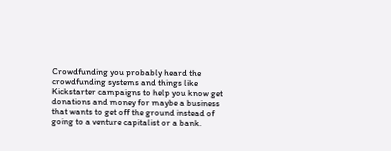Crowdfunding you probably heard the crowdfunding systems and things like Kickstarter campaigns to help you know get donations and money for maybe a business that wants to get off the ground instead of going to a venture capitalist or a bank.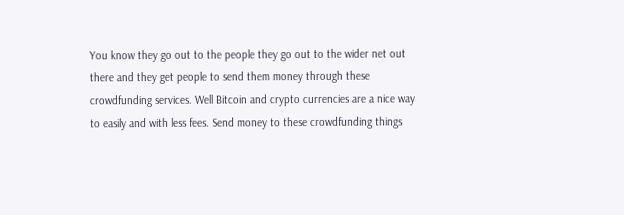You know they go out to the people they go out to the wider net out there and they get people to send them money through these crowdfunding services. Well Bitcoin and crypto currencies are a nice way to easily and with less fees. Send money to these crowdfunding things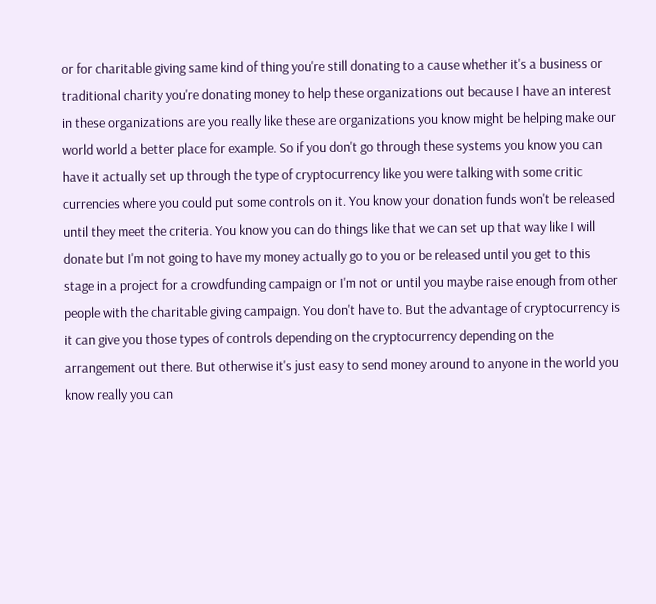or for charitable giving same kind of thing you're still donating to a cause whether it's a business or traditional charity you're donating money to help these organizations out because I have an interest in these organizations are you really like these are organizations you know might be helping make our world world a better place for example. So if you don't go through these systems you know you can have it actually set up through the type of cryptocurrency like you were talking with some critic currencies where you could put some controls on it. You know your donation funds won't be released until they meet the criteria. You know you can do things like that we can set up that way like I will donate but I'm not going to have my money actually go to you or be released until you get to this stage in a project for a crowdfunding campaign or I'm not or until you maybe raise enough from other people with the charitable giving campaign. You don't have to. But the advantage of cryptocurrency is it can give you those types of controls depending on the cryptocurrency depending on the arrangement out there. But otherwise it's just easy to send money around to anyone in the world you know really you can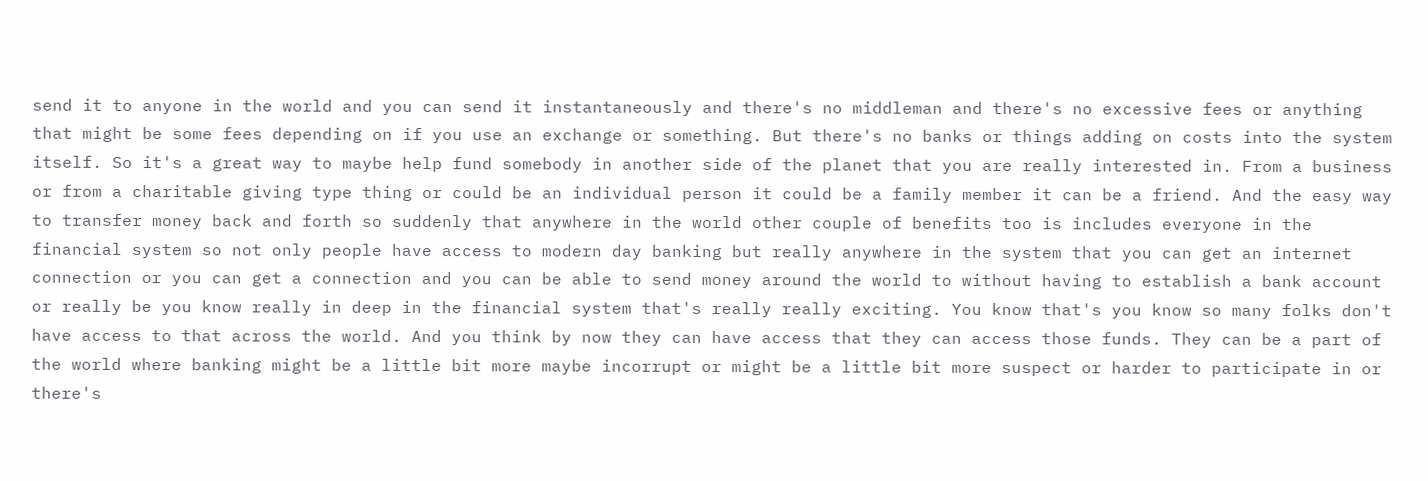send it to anyone in the world and you can send it instantaneously and there's no middleman and there's no excessive fees or anything that might be some fees depending on if you use an exchange or something. But there's no banks or things adding on costs into the system itself. So it's a great way to maybe help fund somebody in another side of the planet that you are really interested in. From a business or from a charitable giving type thing or could be an individual person it could be a family member it can be a friend. And the easy way to transfer money back and forth so suddenly that anywhere in the world other couple of benefits too is includes everyone in the financial system so not only people have access to modern day banking but really anywhere in the system that you can get an internet connection or you can get a connection and you can be able to send money around the world to without having to establish a bank account or really be you know really in deep in the financial system that's really really exciting. You know that's you know so many folks don't have access to that across the world. And you think by now they can have access that they can access those funds. They can be a part of the world where banking might be a little bit more maybe incorrupt or might be a little bit more suspect or harder to participate in or there's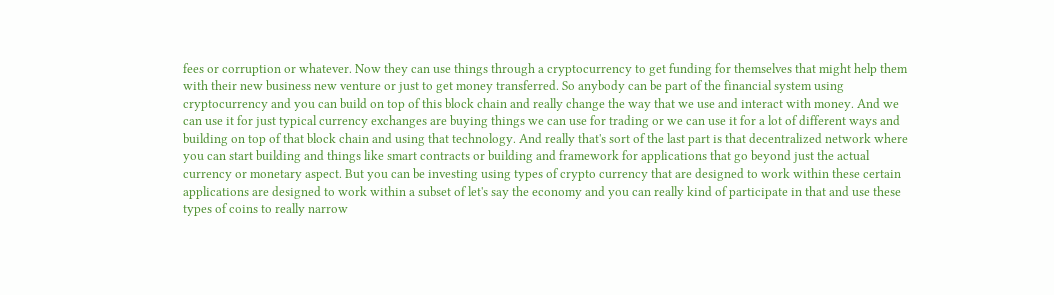fees or corruption or whatever. Now they can use things through a cryptocurrency to get funding for themselves that might help them with their new business new venture or just to get money transferred. So anybody can be part of the financial system using cryptocurrency and you can build on top of this block chain and really change the way that we use and interact with money. And we can use it for just typical currency exchanges are buying things we can use for trading or we can use it for a lot of different ways and building on top of that block chain and using that technology. And really that's sort of the last part is that decentralized network where you can start building and things like smart contracts or building and framework for applications that go beyond just the actual currency or monetary aspect. But you can be investing using types of crypto currency that are designed to work within these certain applications are designed to work within a subset of let's say the economy and you can really kind of participate in that and use these types of coins to really narrow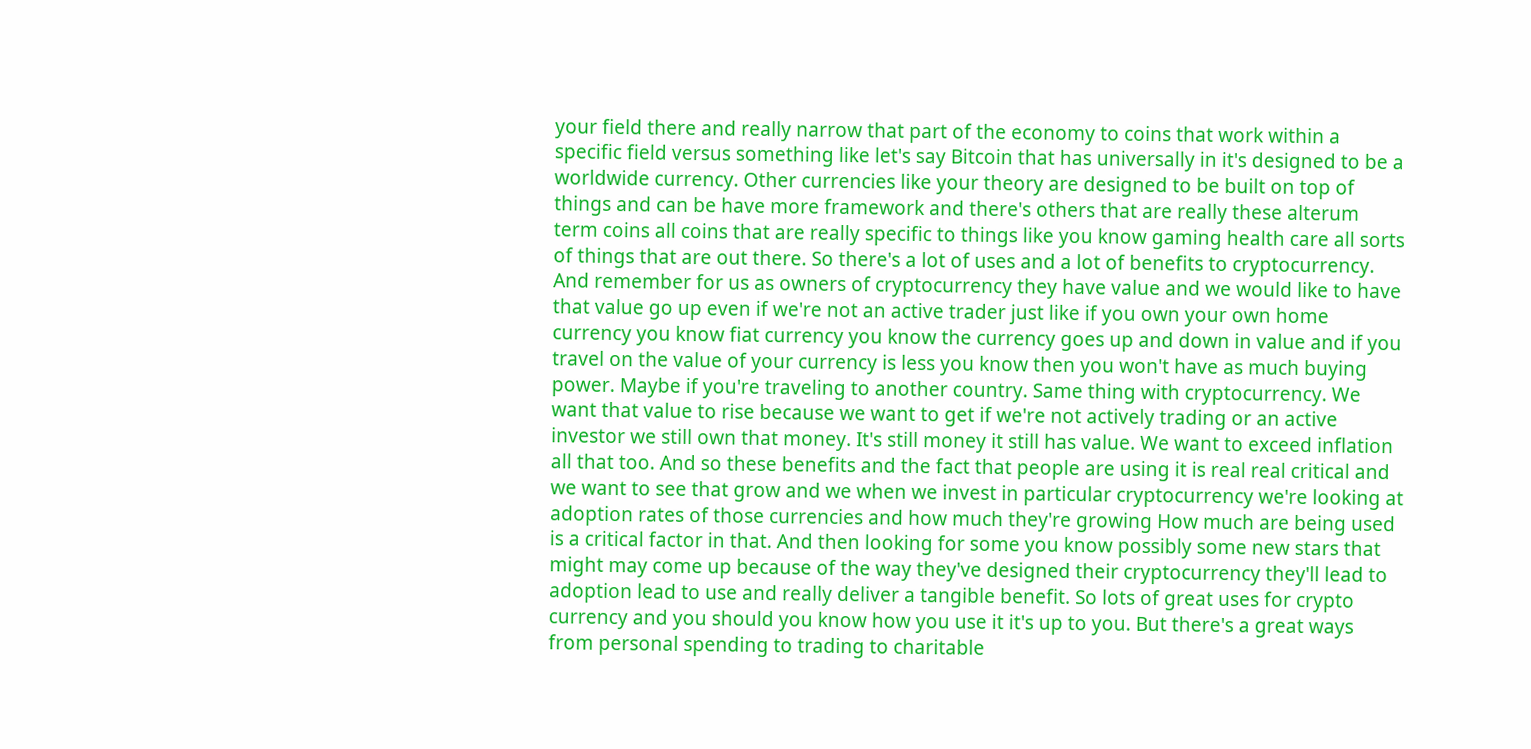your field there and really narrow that part of the economy to coins that work within a specific field versus something like let's say Bitcoin that has universally in it's designed to be a worldwide currency. Other currencies like your theory are designed to be built on top of things and can be have more framework and there's others that are really these alterum term coins all coins that are really specific to things like you know gaming health care all sorts of things that are out there. So there's a lot of uses and a lot of benefits to cryptocurrency. And remember for us as owners of cryptocurrency they have value and we would like to have that value go up even if we're not an active trader just like if you own your own home currency you know fiat currency you know the currency goes up and down in value and if you travel on the value of your currency is less you know then you won't have as much buying power. Maybe if you're traveling to another country. Same thing with cryptocurrency. We want that value to rise because we want to get if we're not actively trading or an active investor we still own that money. It's still money it still has value. We want to exceed inflation all that too. And so these benefits and the fact that people are using it is real real critical and we want to see that grow and we when we invest in particular cryptocurrency we're looking at adoption rates of those currencies and how much they're growing How much are being used is a critical factor in that. And then looking for some you know possibly some new stars that might may come up because of the way they've designed their cryptocurrency they'll lead to adoption lead to use and really deliver a tangible benefit. So lots of great uses for crypto currency and you should you know how you use it it's up to you. But there's a great ways from personal spending to trading to charitable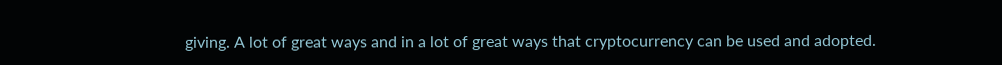giving. A lot of great ways and in a lot of great ways that cryptocurrency can be used and adopted.